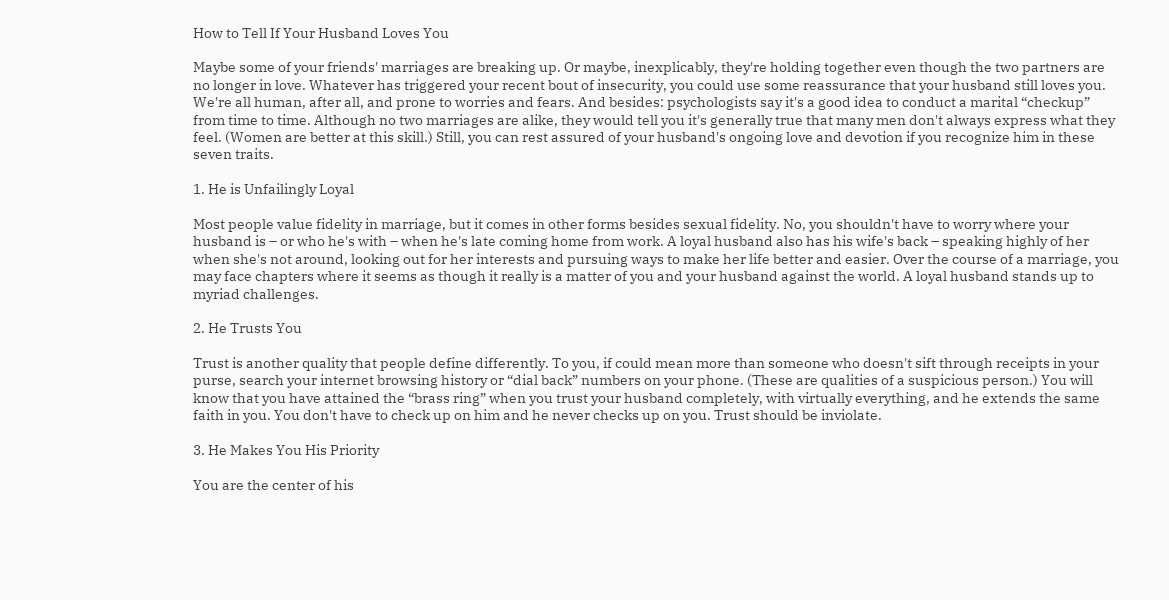How to Tell If Your Husband Loves You

Maybe some of your friends' marriages are breaking up. Or maybe, inexplicably, they're holding together even though the two partners are no longer in love. Whatever has triggered your recent bout of insecurity, you could use some reassurance that your husband still loves you. We're all human, after all, and prone to worries and fears. And besides: psychologists say it's a good idea to conduct a marital “checkup” from time to time. Although no two marriages are alike, they would tell you it's generally true that many men don't always express what they feel. (Women are better at this skill.) Still, you can rest assured of your husband's ongoing love and devotion if you recognize him in these seven traits.

1. He is Unfailingly Loyal

Most people value fidelity in marriage, but it comes in other forms besides sexual fidelity. No, you shouldn't have to worry where your husband is – or who he's with – when he's late coming home from work. A loyal husband also has his wife's back – speaking highly of her when she's not around, looking out for her interests and pursuing ways to make her life better and easier. Over the course of a marriage, you may face chapters where it seems as though it really is a matter of you and your husband against the world. A loyal husband stands up to myriad challenges.

2. He Trusts You

Trust is another quality that people define differently. To you, if could mean more than someone who doesn't sift through receipts in your purse, search your internet browsing history or “dial back” numbers on your phone. (These are qualities of a suspicious person.) You will know that you have attained the “brass ring” when you trust your husband completely, with virtually everything, and he extends the same faith in you. You don't have to check up on him and he never checks up on you. Trust should be inviolate.

3. He Makes You His Priority

You are the center of his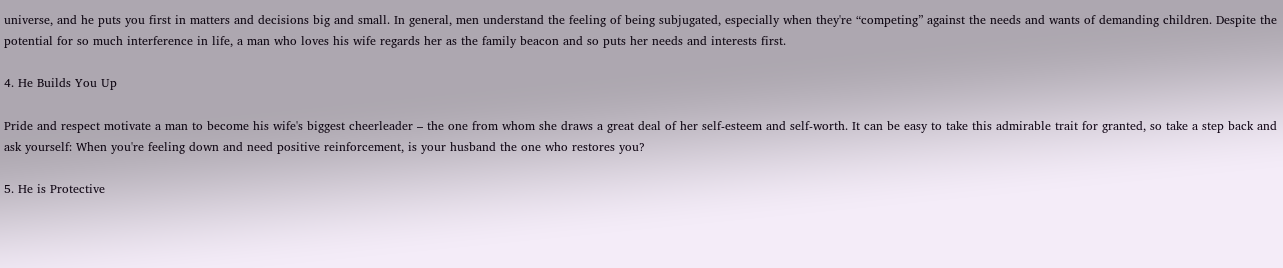universe, and he puts you first in matters and decisions big and small. In general, men understand the feeling of being subjugated, especially when they're “competing” against the needs and wants of demanding children. Despite the potential for so much interference in life, a man who loves his wife regards her as the family beacon and so puts her needs and interests first.

4. He Builds You Up

Pride and respect motivate a man to become his wife's biggest cheerleader – the one from whom she draws a great deal of her self-esteem and self-worth. It can be easy to take this admirable trait for granted, so take a step back and ask yourself: When you're feeling down and need positive reinforcement, is your husband the one who restores you?

5. He is Protective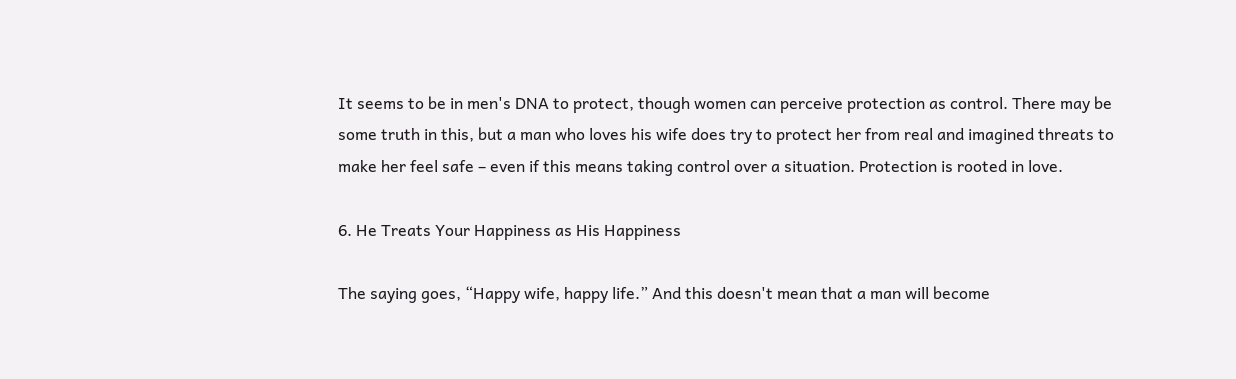It seems to be in men's DNA to protect, though women can perceive protection as control. There may be some truth in this, but a man who loves his wife does try to protect her from real and imagined threats to make her feel safe – even if this means taking control over a situation. Protection is rooted in love.

6. He Treats Your Happiness as His Happiness

The saying goes, “Happy wife, happy life.” And this doesn't mean that a man will become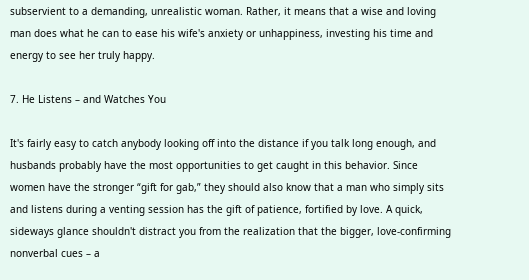subservient to a demanding, unrealistic woman. Rather, it means that a wise and loving man does what he can to ease his wife's anxiety or unhappiness, investing his time and energy to see her truly happy.

7. He Listens – and Watches You

It's fairly easy to catch anybody looking off into the distance if you talk long enough, and husbands probably have the most opportunities to get caught in this behavior. Since women have the stronger “gift for gab,” they should also know that a man who simply sits and listens during a venting session has the gift of patience, fortified by love. A quick, sideways glance shouldn't distract you from the realization that the bigger, love-confirming nonverbal cues – a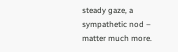steady gaze, a sympathetic nod – matter much more.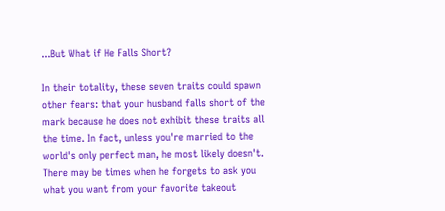...But What if He Falls Short?

In their totality, these seven traits could spawn other fears: that your husband falls short of the mark because he does not exhibit these traits all the time. In fact, unless you're married to the world's only perfect man, he most likely doesn't. There may be times when he forgets to ask you what you want from your favorite takeout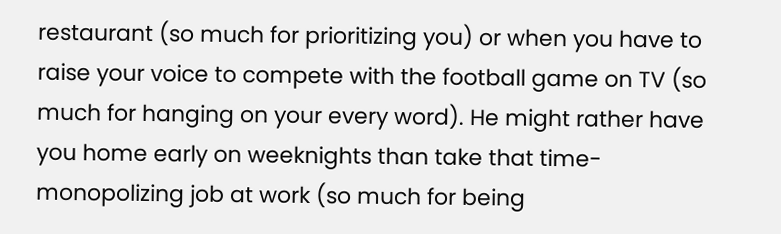restaurant (so much for prioritizing you) or when you have to raise your voice to compete with the football game on TV (so much for hanging on your every word). He might rather have you home early on weeknights than take that time-monopolizing job at work (so much for being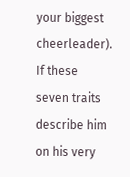your biggest cheerleader). If these seven traits describe him on his very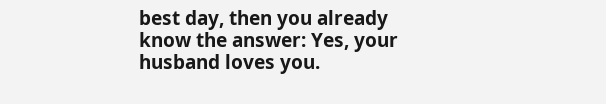best day, then you already know the answer: Yes, your husband loves you.